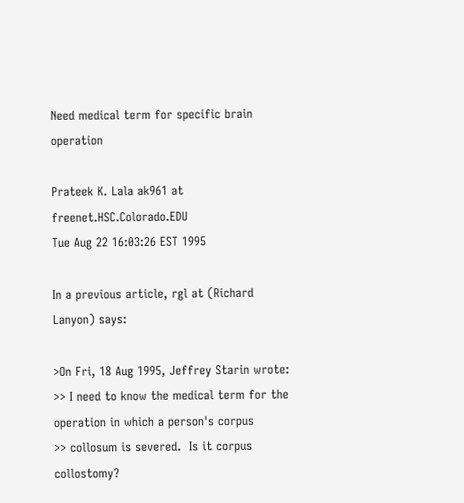Need medical term for specific brain operation

Prateek K. Lala ak961 at freenet.HSC.Colorado.EDU
Tue Aug 22 16:03:26 EST 1995

In a previous article, rgl at (Richard Lanyon) says:

>On Fri, 18 Aug 1995, Jeffrey Starin wrote:
>> I need to know the medical term for the operation in which a person's corpus
>> collosum is severed.  Is it corpus collostomy?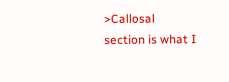>Callosal section is what I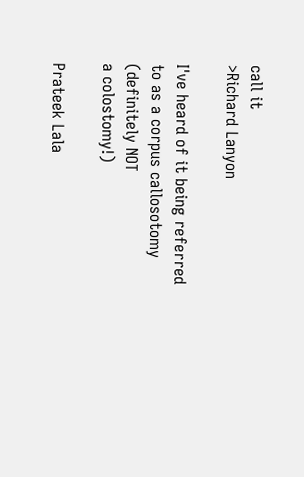call it
>Richard Lanyon

I've heard of it being referred to as a corpus callosotomy (definitely NOT
a colostomy!)

Prateek Lala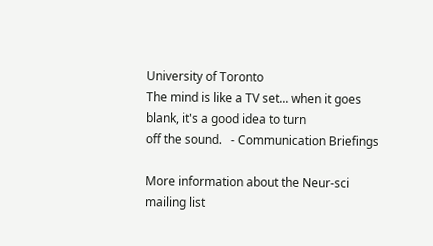University of Toronto
The mind is like a TV set... when it goes blank, it's a good idea to turn
off the sound.   - Communication Briefings

More information about the Neur-sci mailing list